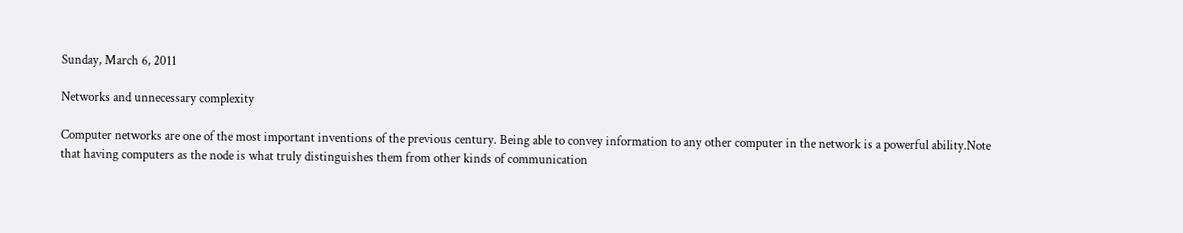Sunday, March 6, 2011

Networks and unnecessary complexity

Computer networks are one of the most important inventions of the previous century. Being able to convey information to any other computer in the network is a powerful ability.Note that having computers as the node is what truly distinguishes them from other kinds of communication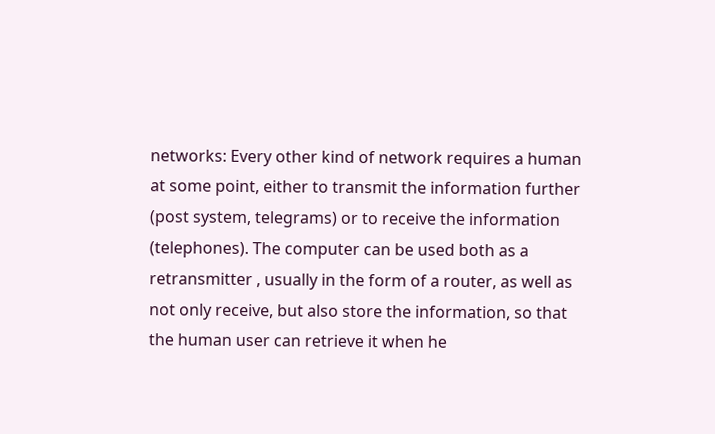networks: Every other kind of network requires a human at some point, either to transmit the information further (post system, telegrams) or to receive the information (telephones). The computer can be used both as a retransmitter , usually in the form of a router, as well as not only receive, but also store the information, so that the human user can retrieve it when he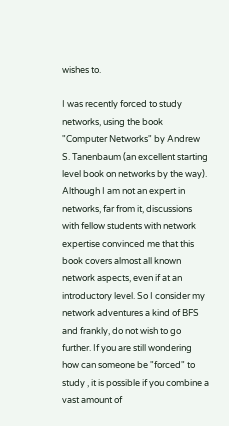wishes to.

I was recently forced to study networks, using the book "Computer Networks" by Andrew S. Tanenbaum (an excellent starting level book on networks by the way). Although I am not an expert in networks, far from it, discussions with fellow students with network expertise convinced me that this book covers almost all known network aspects, even if at an introductory level. So I consider my network adventures a kind of BFS and frankly, do not wish to go further. If you are still wondering how can someone be "forced" to study , it is possible if you combine a vast amount of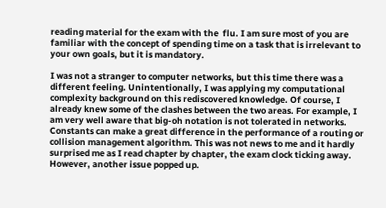reading material for the exam with the  flu. I am sure most of you are familiar with the concept of spending time on a task that is irrelevant to your own goals, but it is mandatory.

I was not a stranger to computer networks, but this time there was a different feeling. Unintentionally, I was applying my computational complexity background on this rediscovered knowledge. Of course, I already knew some of the clashes between the two areas. For example, I am very well aware that big-oh notation is not tolerated in networks. Constants can make a great difference in the performance of a routing or collision management algorithm. This was not news to me and it hardly surprised me as I read chapter by chapter, the exam clock ticking away. However, another issue popped up.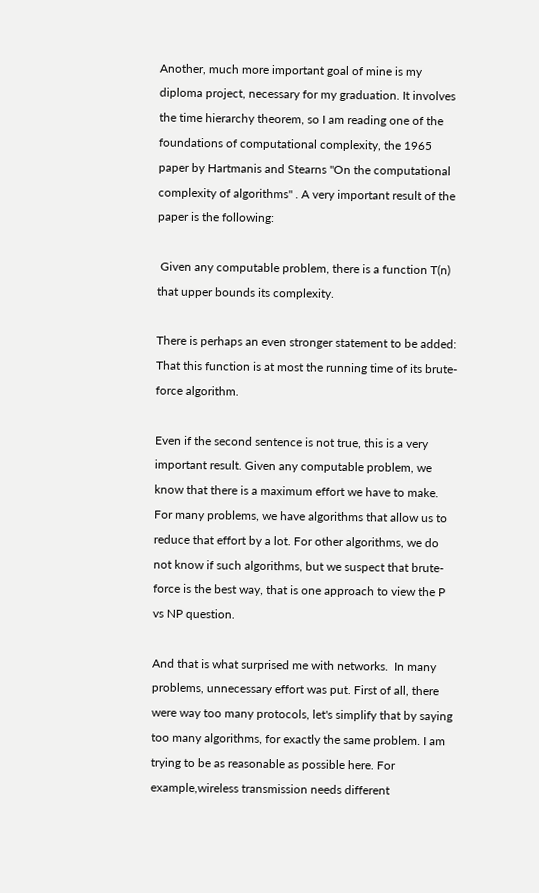Another, much more important goal of mine is my diploma project, necessary for my graduation. It involves the time hierarchy theorem, so I am reading one of the foundations of computational complexity, the 1965 paper by Hartmanis and Stearns "On the computational complexity of algorithms" . A very important result of the paper is the following:

 Given any computable problem, there is a function T(n) that upper bounds its complexity.

There is perhaps an even stronger statement to be added: That this function is at most the running time of its brute-force algorithm.

Even if the second sentence is not true, this is a very important result. Given any computable problem, we know that there is a maximum effort we have to make. For many problems, we have algorithms that allow us to reduce that effort by a lot. For other algorithms, we do not know if such algorithms, but we suspect that brute-force is the best way, that is one approach to view the P vs NP question.

And that is what surprised me with networks.  In many problems, unnecessary effort was put. First of all, there were way too many protocols, let's simplify that by saying too many algorithms, for exactly the same problem. I am trying to be as reasonable as possible here. For example,wireless transmission needs different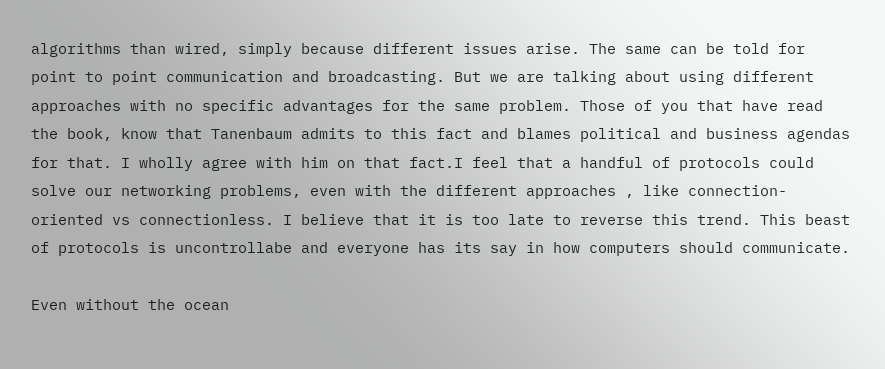algorithms than wired, simply because different issues arise. The same can be told for point to point communication and broadcasting. But we are talking about using different approaches with no specific advantages for the same problem. Those of you that have read the book, know that Tanenbaum admits to this fact and blames political and business agendas for that. I wholly agree with him on that fact.I feel that a handful of protocols could solve our networking problems, even with the different approaches , like connection-oriented vs connectionless. I believe that it is too late to reverse this trend. This beast of protocols is uncontrollabe and everyone has its say in how computers should communicate.

Even without the ocean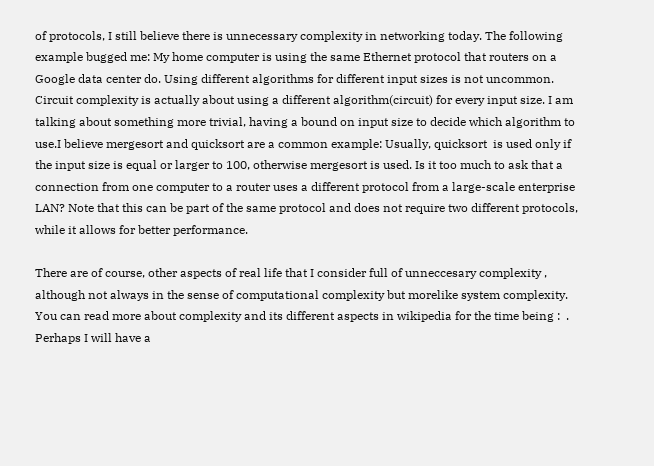of protocols, I still believe there is unnecessary complexity in networking today. The following example bugged me: My home computer is using the same Ethernet protocol that routers on a Google data center do. Using different algorithms for different input sizes is not uncommon. Circuit complexity is actually about using a different algorithm(circuit) for every input size. I am talking about something more trivial, having a bound on input size to decide which algorithm to use.I believe mergesort and quicksort are a common example: Usually, quicksort  is used only if the input size is equal or larger to 100, otherwise mergesort is used. Is it too much to ask that a connection from one computer to a router uses a different protocol from a large-scale enterprise LAN? Note that this can be part of the same protocol and does not require two different protocols, while it allows for better performance.

There are of course, other aspects of real life that I consider full of unneccesary complexity , although not always in the sense of computational complexity but morelike system complexity. You can read more about complexity and its different aspects in wikipedia for the time being :  . Perhaps I will have a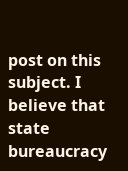post on this subject. I believe that state bureaucracy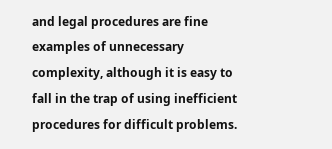and legal procedures are fine examples of unnecessary complexity, although it is easy to fall in the trap of using inefficient procedures for difficult problems.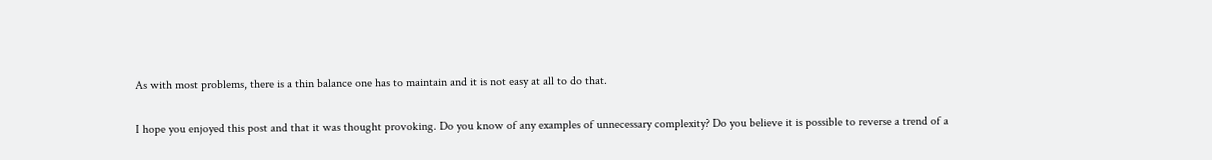As with most problems, there is a thin balance one has to maintain and it is not easy at all to do that.

I hope you enjoyed this post and that it was thought provoking. Do you know of any examples of unnecessary complexity? Do you believe it is possible to reverse a trend of a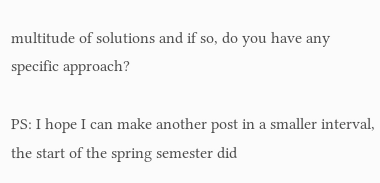multitude of solutions and if so, do you have any specific approach?

PS: I hope I can make another post in a smaller interval, the start of the spring semester did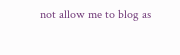not allow me to blog as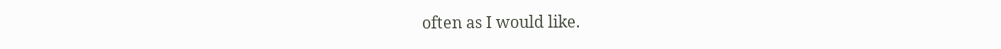often as I would like.